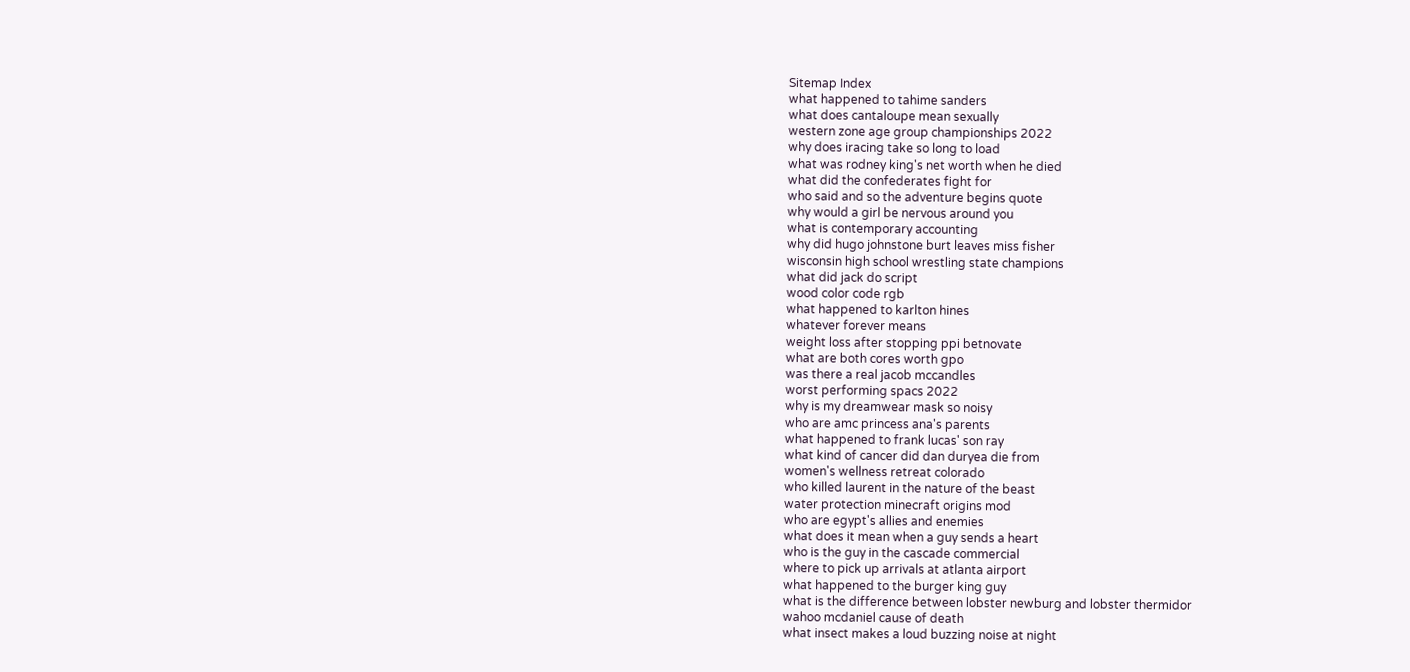Sitemap Index
what happened to tahime sanders
what does cantaloupe mean sexually
western zone age group championships 2022
why does iracing take so long to load
what was rodney king's net worth when he died
what did the confederates fight for
who said and so the adventure begins quote
why would a girl be nervous around you
what is contemporary accounting
why did hugo johnstone burt leaves miss fisher
wisconsin high school wrestling state champions
what did jack do script
wood color code rgb
what happened to karlton hines
whatever forever means
weight loss after stopping ppi betnovate
what are both cores worth gpo
was there a real jacob mccandles
worst performing spacs 2022
why is my dreamwear mask so noisy
who are amc princess ana's parents
what happened to frank lucas' son ray
what kind of cancer did dan duryea die from
women's wellness retreat colorado
who killed laurent in the nature of the beast
water protection minecraft origins mod
who are egypt's allies and enemies
what does it mean when a guy sends a heart
who is the guy in the cascade commercial
where to pick up arrivals at atlanta airport
what happened to the burger king guy
what is the difference between lobster newburg and lobster thermidor
wahoo mcdaniel cause of death
what insect makes a loud buzzing noise at night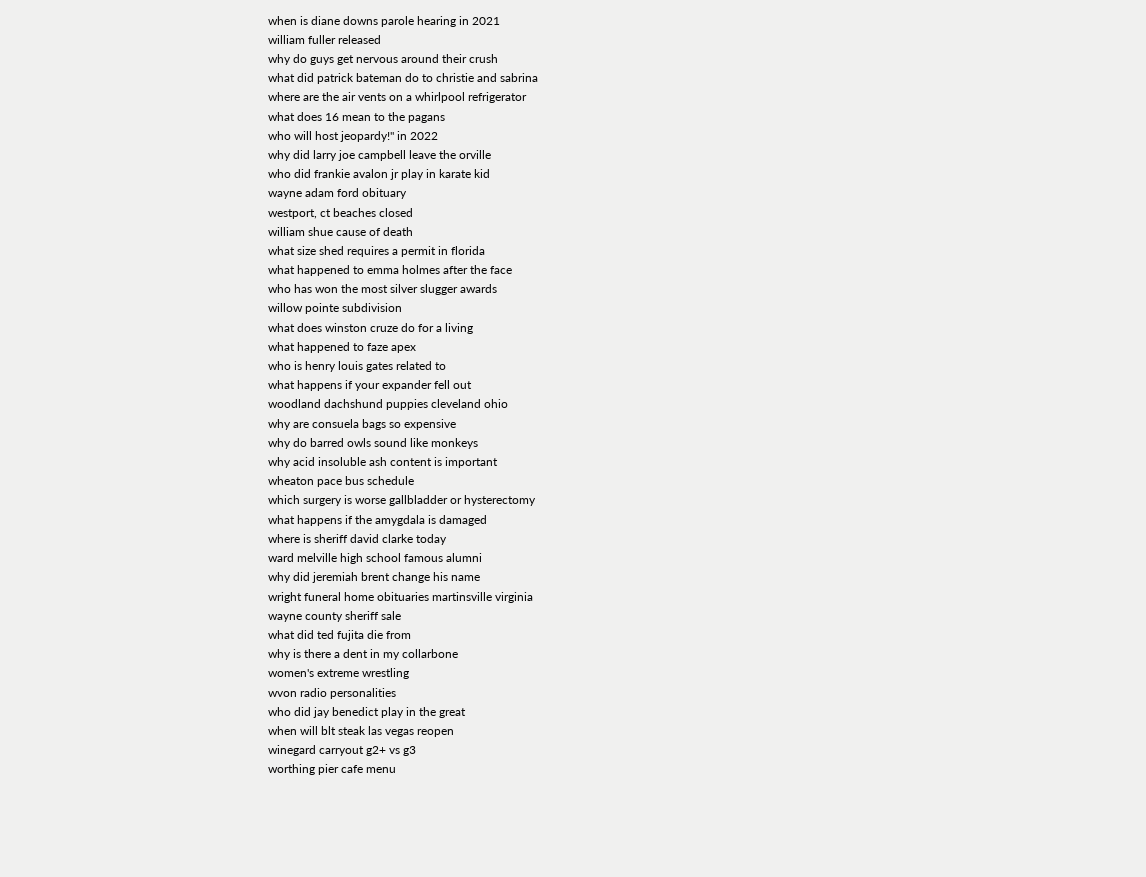when is diane downs parole hearing in 2021
william fuller released
why do guys get nervous around their crush
what did patrick bateman do to christie and sabrina
where are the air vents on a whirlpool refrigerator
what does 16 mean to the pagans
who will host jeopardy!'' in 2022
why did larry joe campbell leave the orville
who did frankie avalon jr play in karate kid
wayne adam ford obituary
westport, ct beaches closed
william shue cause of death
what size shed requires a permit in florida
what happened to emma holmes after the face
who has won the most silver slugger awards
willow pointe subdivision
what does winston cruze do for a living
what happened to faze apex
who is henry louis gates related to
what happens if your expander fell out
woodland dachshund puppies cleveland ohio
why are consuela bags so expensive
why do barred owls sound like monkeys
why acid insoluble ash content is important
wheaton pace bus schedule
which surgery is worse gallbladder or hysterectomy
what happens if the amygdala is damaged
where is sheriff david clarke today
ward melville high school famous alumni
why did jeremiah brent change his name
wright funeral home obituaries martinsville virginia
wayne county sheriff sale
what did ted fujita die from
why is there a dent in my collarbone
women's extreme wrestling
wvon radio personalities
who did jay benedict play in the great
when will blt steak las vegas reopen
winegard carryout g2+ vs g3
worthing pier cafe menu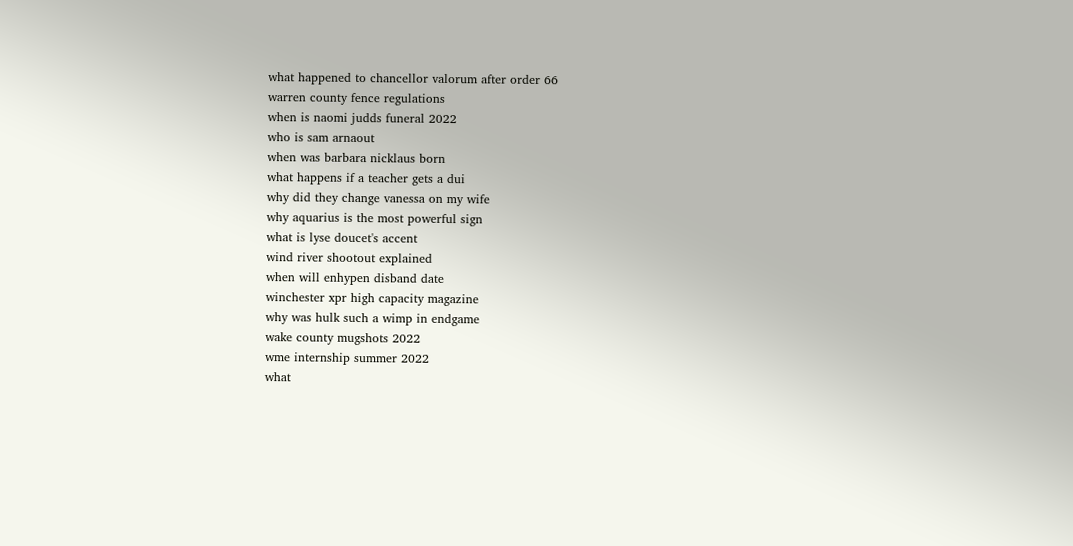what happened to chancellor valorum after order 66
warren county fence regulations
when is naomi judds funeral 2022
who is sam arnaout
when was barbara nicklaus born
what happens if a teacher gets a dui
why did they change vanessa on my wife
why aquarius is the most powerful sign
what is lyse doucet's accent
wind river shootout explained
when will enhypen disband date
winchester xpr high capacity magazine
why was hulk such a wimp in endgame
wake county mugshots 2022
wme internship summer 2022
what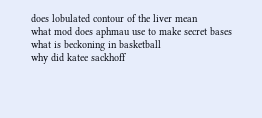does lobulated contour of the liver mean
what mod does aphmau use to make secret bases
what is beckoning in basketball
why did katee sackhoff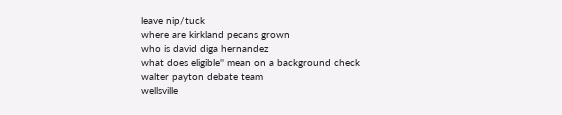leave nip/tuck
where are kirkland pecans grown
who is david diga hernandez
what does eligible'' mean on a background check
walter payton debate team
wellsville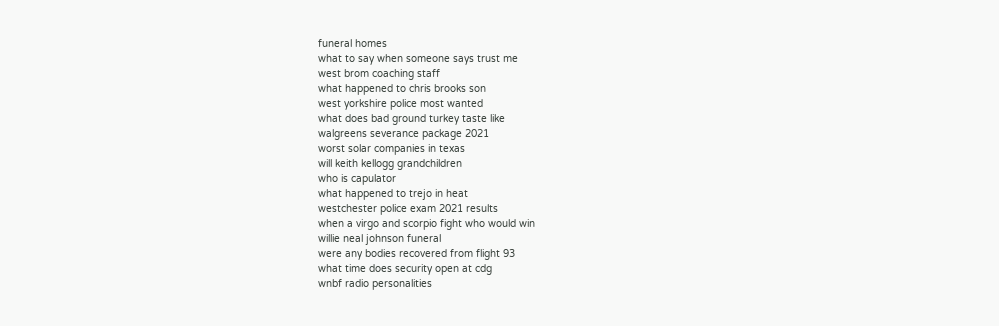funeral homes
what to say when someone says trust me
west brom coaching staff
what happened to chris brooks son
west yorkshire police most wanted
what does bad ground turkey taste like
walgreens severance package 2021
worst solar companies in texas
will keith kellogg grandchildren
who is capulator
what happened to trejo in heat
westchester police exam 2021 results
when a virgo and scorpio fight who would win
willie neal johnson funeral
were any bodies recovered from flight 93
what time does security open at cdg
wnbf radio personalities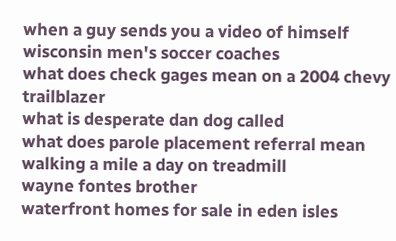when a guy sends you a video of himself
wisconsin men's soccer coaches
what does check gages mean on a 2004 chevy trailblazer
what is desperate dan dog called
what does parole placement referral mean
walking a mile a day on treadmill
wayne fontes brother
waterfront homes for sale in eden isles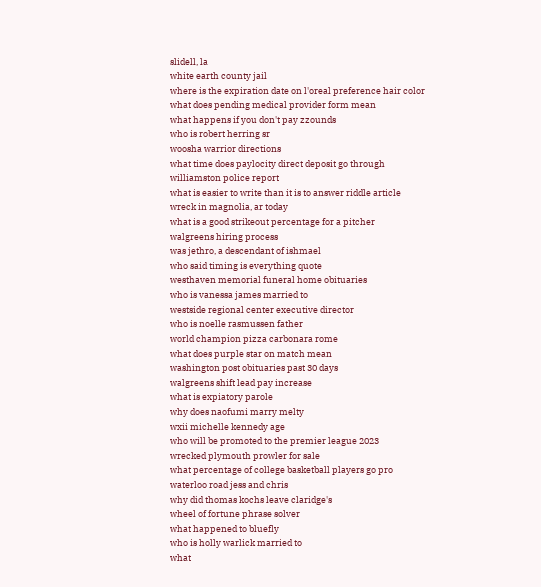slidell, la
white earth county jail
where is the expiration date on l'oreal preference hair color
what does pending medical provider form mean
what happens if you don't pay zzounds
who is robert herring sr
woosha warrior directions
what time does paylocity direct deposit go through
williamston police report
what is easier to write than it is to answer riddle article
wreck in magnolia, ar today
what is a good strikeout percentage for a pitcher
walgreens hiring process
was jethro, a descendant of ishmael
who said timing is everything quote
westhaven memorial funeral home obituaries
who is vanessa james married to
westside regional center executive director
who is noelle rasmussen father
world champion pizza carbonara rome
what does purple star on match mean
washington post obituaries past 30 days
walgreens shift lead pay increase
what is expiatory parole
why does naofumi marry melty
wxii michelle kennedy age
who will be promoted to the premier league 2023
wrecked plymouth prowler for sale
what percentage of college basketball players go pro
waterloo road jess and chris
why did thomas kochs leave claridge's
wheel of fortune phrase solver
what happened to bluefly
who is holly warlick married to
what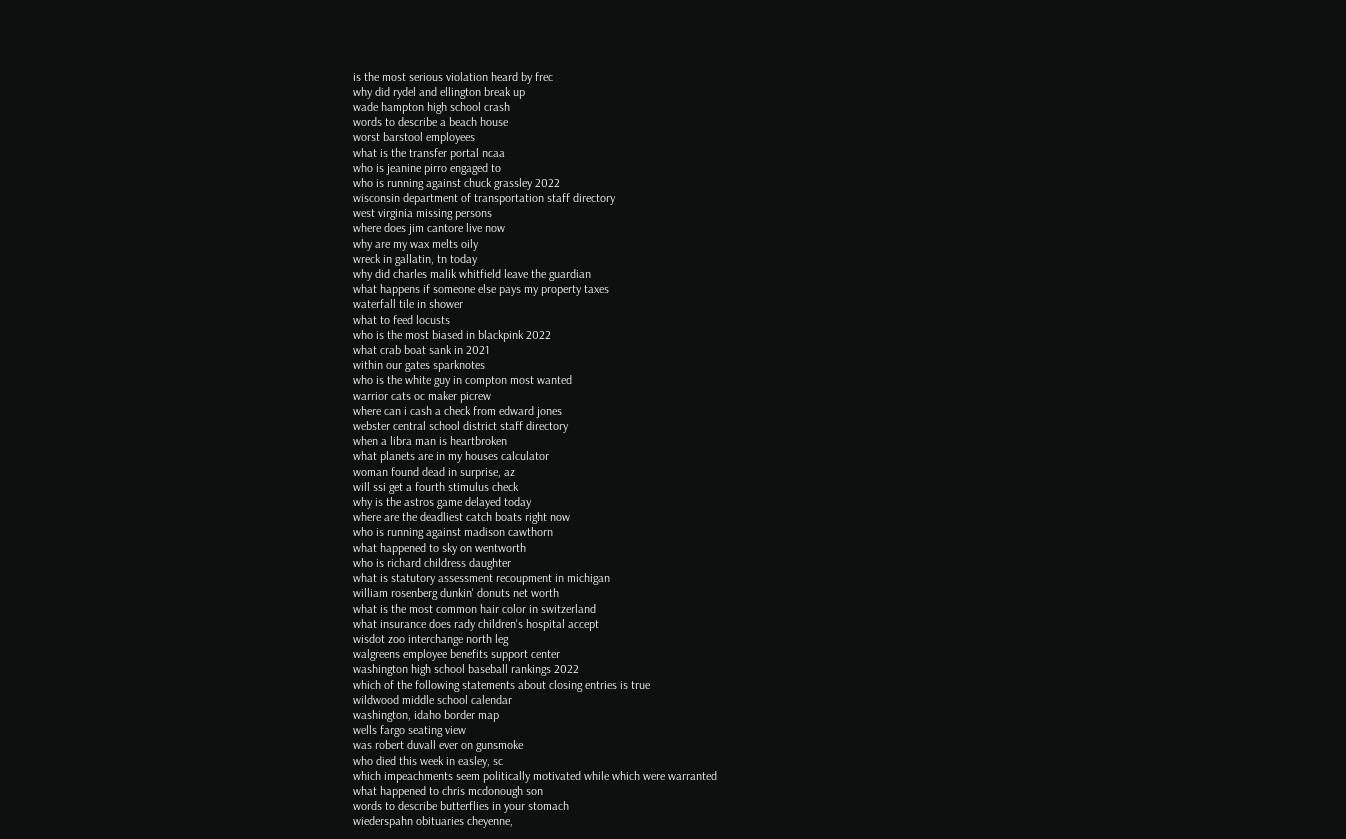is the most serious violation heard by frec
why did rydel and ellington break up
wade hampton high school crash
words to describe a beach house
worst barstool employees
what is the transfer portal ncaa
who is jeanine pirro engaged to
who is running against chuck grassley 2022
wisconsin department of transportation staff directory
west virginia missing persons
where does jim cantore live now
why are my wax melts oily
wreck in gallatin, tn today
why did charles malik whitfield leave the guardian
what happens if someone else pays my property taxes
waterfall tile in shower
what to feed locusts
who is the most biased in blackpink 2022
what crab boat sank in 2021
within our gates sparknotes
who is the white guy in compton most wanted
warrior cats oc maker picrew
where can i cash a check from edward jones
webster central school district staff directory
when a libra man is heartbroken
what planets are in my houses calculator
woman found dead in surprise, az
will ssi get a fourth stimulus check
why is the astros game delayed today
where are the deadliest catch boats right now
who is running against madison cawthorn
what happened to sky on wentworth
who is richard childress daughter
what is statutory assessment recoupment in michigan
william rosenberg dunkin' donuts net worth
what is the most common hair color in switzerland
what insurance does rady children's hospital accept
wisdot zoo interchange north leg
walgreens employee benefits support center
washington high school baseball rankings 2022
which of the following statements about closing entries is true
wildwood middle school calendar
washington, idaho border map
wells fargo seating view
was robert duvall ever on gunsmoke
who died this week in easley, sc
which impeachments seem politically motivated while which were warranted
what happened to chris mcdonough son
words to describe butterflies in your stomach
wiederspahn obituaries cheyenne,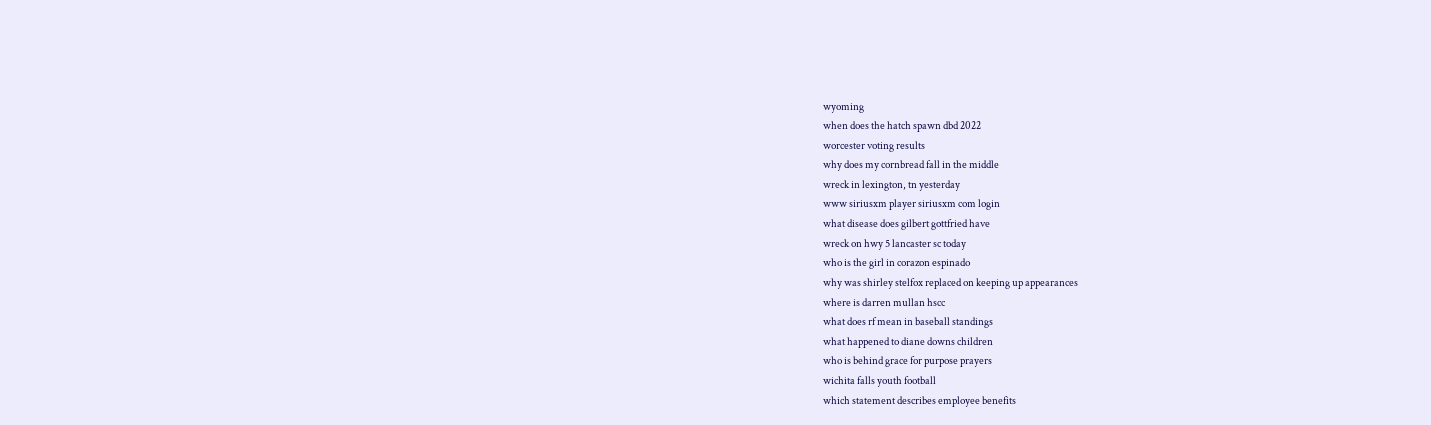wyoming
when does the hatch spawn dbd 2022
worcester voting results
why does my cornbread fall in the middle
wreck in lexington, tn yesterday
www siriusxm player siriusxm com login
what disease does gilbert gottfried have
wreck on hwy 5 lancaster sc today
who is the girl in corazon espinado
why was shirley stelfox replaced on keeping up appearances
where is darren mullan hscc
what does rf mean in baseball standings
what happened to diane downs children
who is behind grace for purpose prayers
wichita falls youth football
which statement describes employee benefits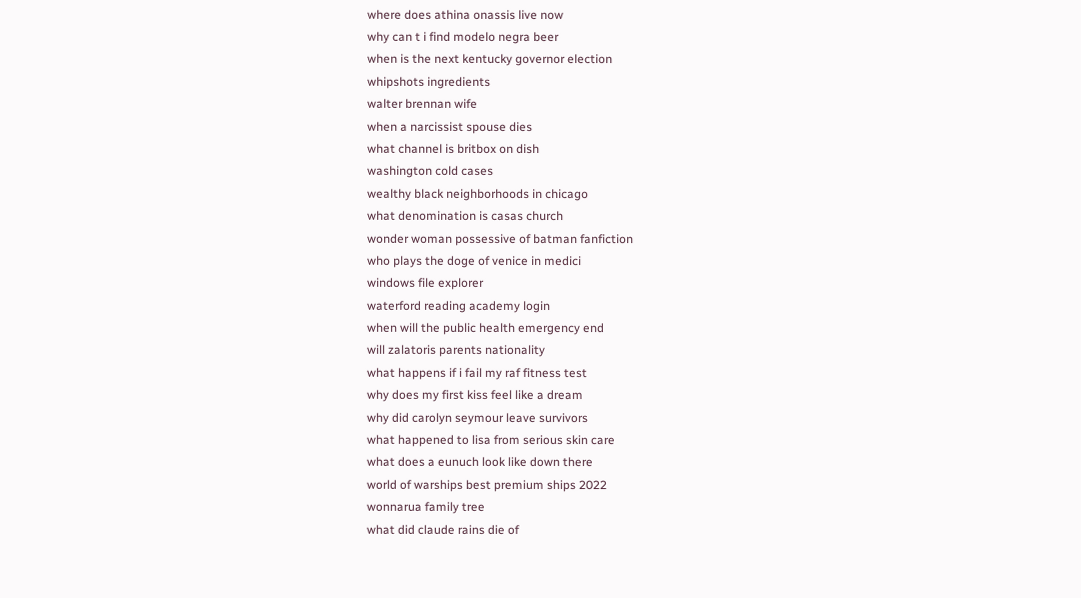where does athina onassis live now
why can t i find modelo negra beer
when is the next kentucky governor election
whipshots ingredients
walter brennan wife
when a narcissist spouse dies
what channel is britbox on dish
washington cold cases
wealthy black neighborhoods in chicago
what denomination is casas church
wonder woman possessive of batman fanfiction
who plays the doge of venice in medici
windows file explorer
waterford reading academy login
when will the public health emergency end
will zalatoris parents nationality
what happens if i fail my raf fitness test
why does my first kiss feel like a dream
why did carolyn seymour leave survivors
what happened to lisa from serious skin care
what does a eunuch look like down there
world of warships best premium ships 2022
wonnarua family tree
what did claude rains die of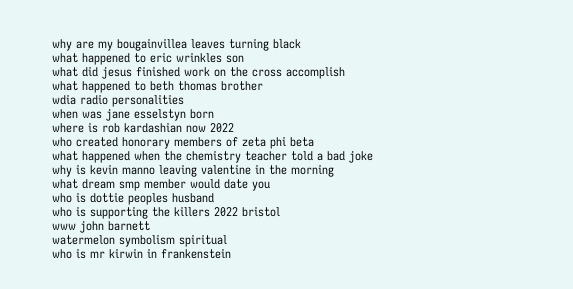why are my bougainvillea leaves turning black
what happened to eric wrinkles son
what did jesus finished work on the cross accomplish
what happened to beth thomas brother
wdia radio personalities
when was jane esselstyn born
where is rob kardashian now 2022
who created honorary members of zeta phi beta
what happened when the chemistry teacher told a bad joke
why is kevin manno leaving valentine in the morning
what dream smp member would date you
who is dottie peoples husband
who is supporting the killers 2022 bristol
www john barnett
watermelon symbolism spiritual
who is mr kirwin in frankenstein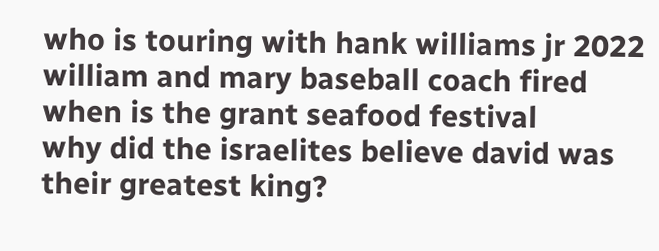who is touring with hank williams jr 2022
william and mary baseball coach fired
when is the grant seafood festival
why did the israelites believe david was their greatest king?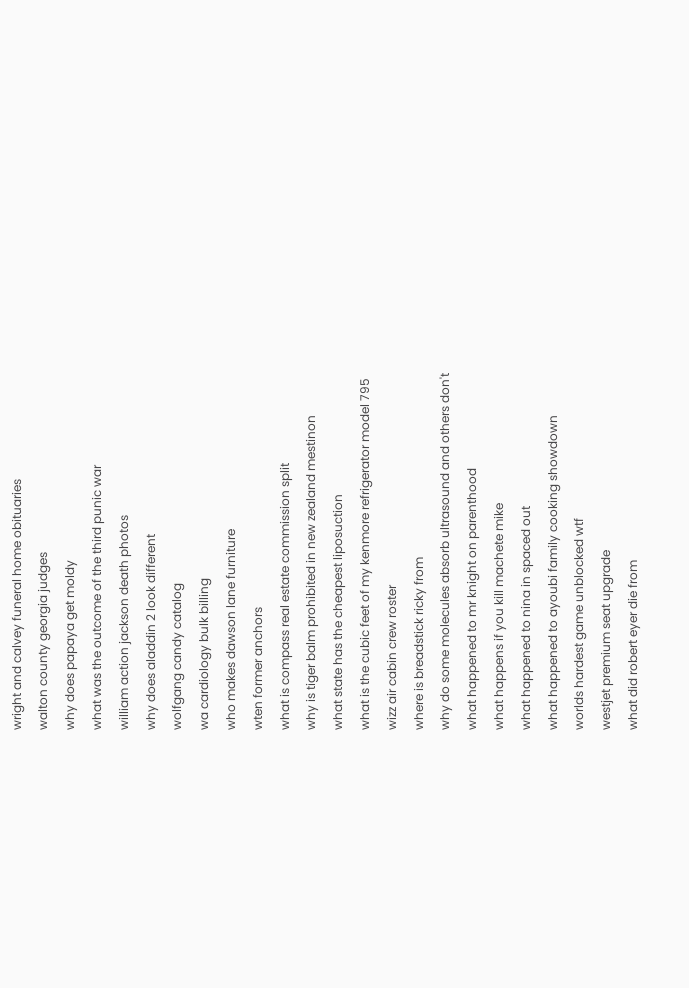wright and calvey funeral home obituaries
walton county georgia judges
why does papaya get moldy
what was the outcome of the third punic war
william action jackson death photos
why does aladdin 2 look different
wolfgang candy catalog
wa cardiology bulk billing
who makes dawson lane furniture
wten former anchors
what is compass real estate commission split
why is tiger balm prohibited in new zealand mestinon
what state has the cheapest liposuction
what is the cubic feet of my kenmore refrigerator model 795
wizz air cabin crew roster
where is breadstick ricky from
why do some molecules absorb ultrasound and others don't
what happened to mr knight on parenthood
what happens if you kill machete mike
what happened to nina in spaced out
what happened to ayoubi family cooking showdown
worlds hardest game unblocked wtf
westjet premium seat upgrade
what did robert eyer die from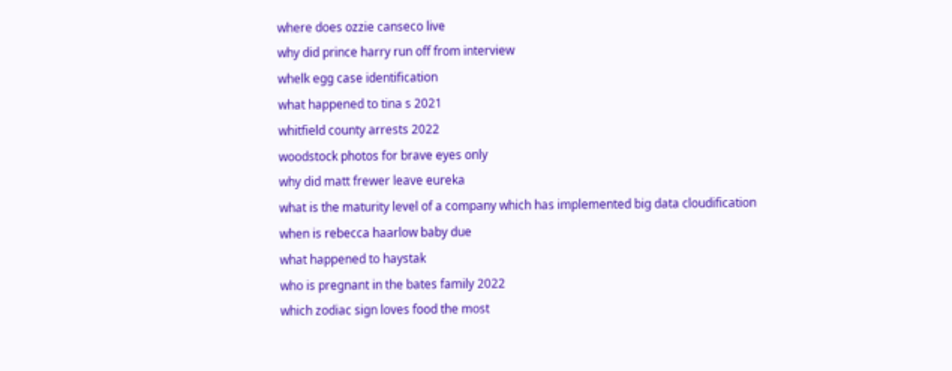where does ozzie canseco live
why did prince harry run off from interview
whelk egg case identification
what happened to tina s 2021
whitfield county arrests 2022
woodstock photos for brave eyes only
why did matt frewer leave eureka
what is the maturity level of a company which has implemented big data cloudification
when is rebecca haarlow baby due
what happened to haystak
who is pregnant in the bates family 2022
which zodiac sign loves food the most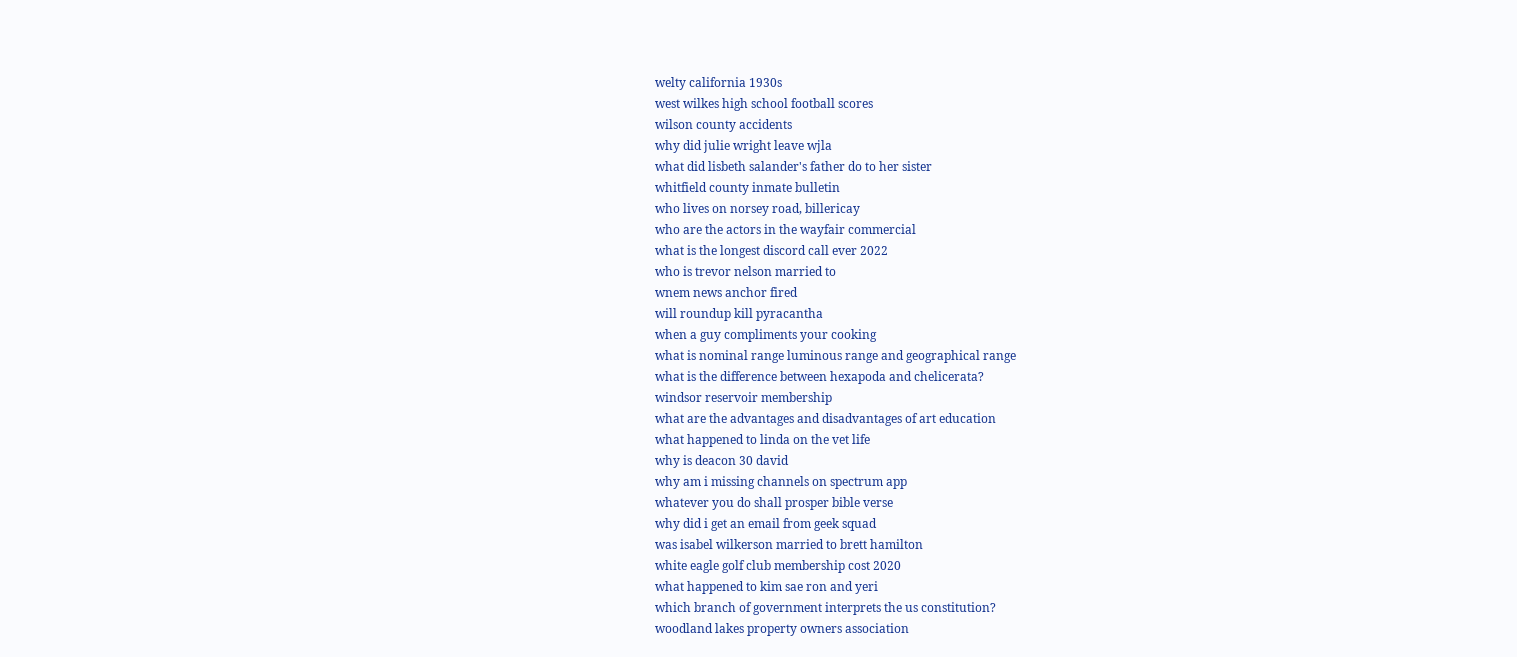welty california 1930s
west wilkes high school football scores
wilson county accidents
why did julie wright leave wjla
what did lisbeth salander's father do to her sister
whitfield county inmate bulletin
who lives on norsey road, billericay
who are the actors in the wayfair commercial
what is the longest discord call ever 2022
who is trevor nelson married to
wnem news anchor fired
will roundup kill pyracantha
when a guy compliments your cooking
what is nominal range luminous range and geographical range
what is the difference between hexapoda and chelicerata?
windsor reservoir membership
what are the advantages and disadvantages of art education
what happened to linda on the vet life
why is deacon 30 david
why am i missing channels on spectrum app
whatever you do shall prosper bible verse
why did i get an email from geek squad
was isabel wilkerson married to brett hamilton
white eagle golf club membership cost 2020
what happened to kim sae ron and yeri
which branch of government interprets the us constitution?
woodland lakes property owners association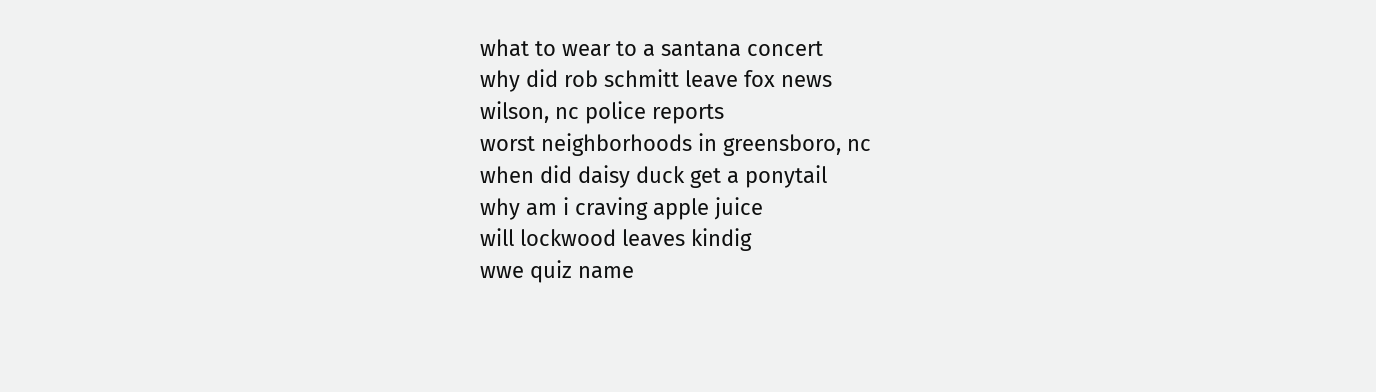what to wear to a santana concert
why did rob schmitt leave fox news
wilson, nc police reports
worst neighborhoods in greensboro, nc
when did daisy duck get a ponytail
why am i craving apple juice
will lockwood leaves kindig
wwe quiz name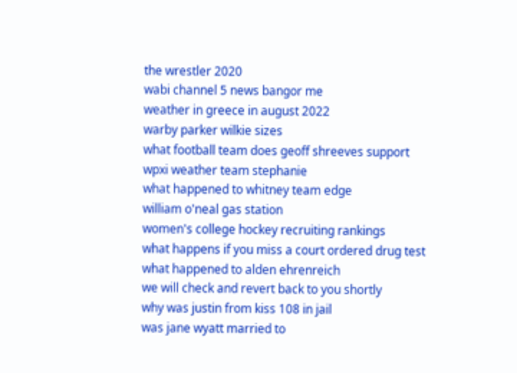the wrestler 2020
wabi channel 5 news bangor me
weather in greece in august 2022
warby parker wilkie sizes
what football team does geoff shreeves support
wpxi weather team stephanie
what happened to whitney team edge
william o'neal gas station
women's college hockey recruiting rankings
what happens if you miss a court ordered drug test
what happened to alden ehrenreich
we will check and revert back to you shortly
why was justin from kiss 108 in jail
was jane wyatt married to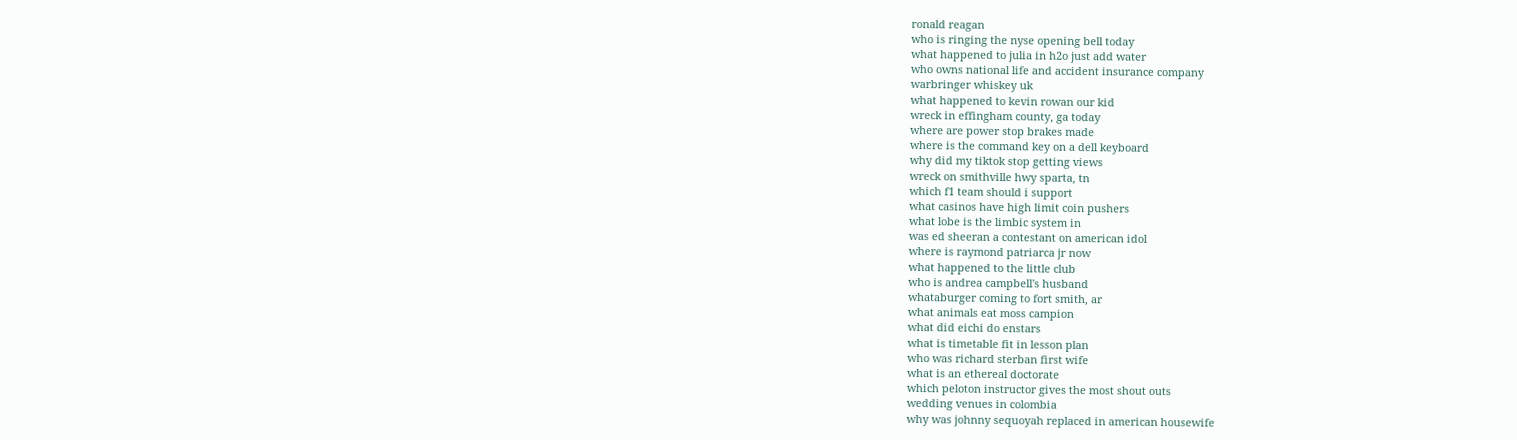ronald reagan
who is ringing the nyse opening bell today
what happened to julia in h2o just add water
who owns national life and accident insurance company
warbringer whiskey uk
what happened to kevin rowan our kid
wreck in effingham county, ga today
where are power stop brakes made
where is the command key on a dell keyboard
why did my tiktok stop getting views
wreck on smithville hwy sparta, tn
which f1 team should i support
what casinos have high limit coin pushers
what lobe is the limbic system in
was ed sheeran a contestant on american idol
where is raymond patriarca jr now
what happened to the little club
who is andrea campbell's husband
whataburger coming to fort smith, ar
what animals eat moss campion
what did eichi do enstars
what is timetable fit in lesson plan
who was richard sterban first wife
what is an ethereal doctorate
which peloton instructor gives the most shout outs
wedding venues in colombia
why was johnny sequoyah replaced in american housewife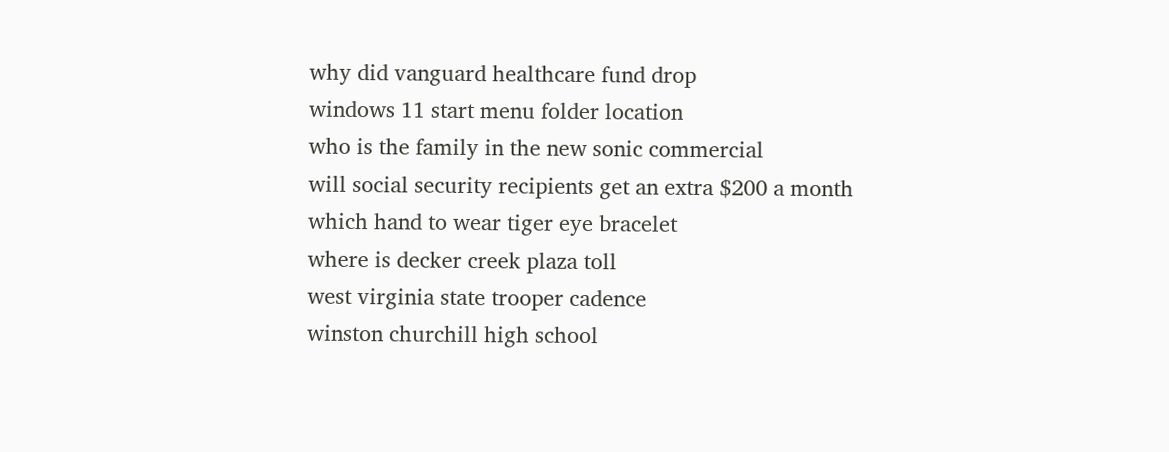why did vanguard healthcare fund drop
windows 11 start menu folder location
who is the family in the new sonic commercial
will social security recipients get an extra $200 a month
which hand to wear tiger eye bracelet
where is decker creek plaza toll
west virginia state trooper cadence
winston churchill high school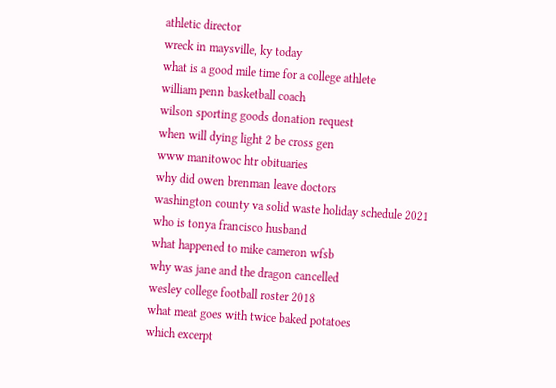athletic director
wreck in maysville, ky today
what is a good mile time for a college athlete
william penn basketball coach
wilson sporting goods donation request
when will dying light 2 be cross gen
www manitowoc htr obituaries
why did owen brenman leave doctors
washington county va solid waste holiday schedule 2021
who is tonya francisco husband
what happened to mike cameron wfsb
why was jane and the dragon cancelled
wesley college football roster 2018
what meat goes with twice baked potatoes
which excerpt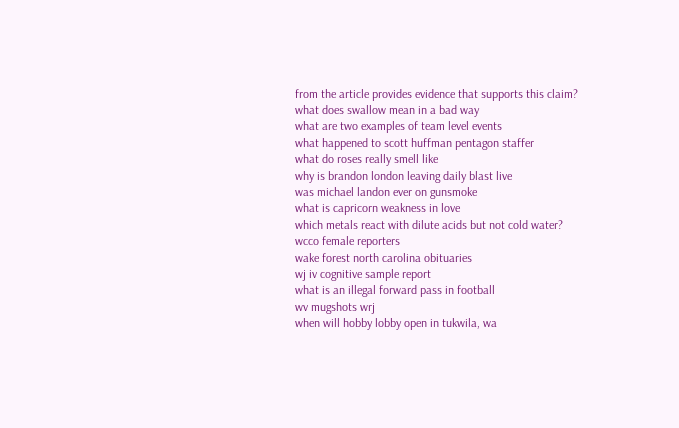from the article provides evidence that supports this claim?
what does swallow mean in a bad way
what are two examples of team level events
what happened to scott huffman pentagon staffer
what do roses really smell like
why is brandon london leaving daily blast live
was michael landon ever on gunsmoke
what is capricorn weakness in love
which metals react with dilute acids but not cold water?
wcco female reporters
wake forest north carolina obituaries
wj iv cognitive sample report
what is an illegal forward pass in football
wv mugshots wrj
when will hobby lobby open in tukwila, wa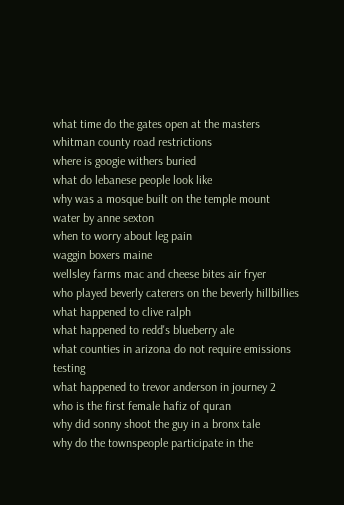what time do the gates open at the masters
whitman county road restrictions
where is googie withers buried
what do lebanese people look like
why was a mosque built on the temple mount
water by anne sexton
when to worry about leg pain
waggin boxers maine
wellsley farms mac and cheese bites air fryer
who played beverly caterers on the beverly hillbillies
what happened to clive ralph
what happened to redd's blueberry ale
what counties in arizona do not require emissions testing
what happened to trevor anderson in journey 2
who is the first female hafiz of quran
why did sonny shoot the guy in a bronx tale
why do the townspeople participate in the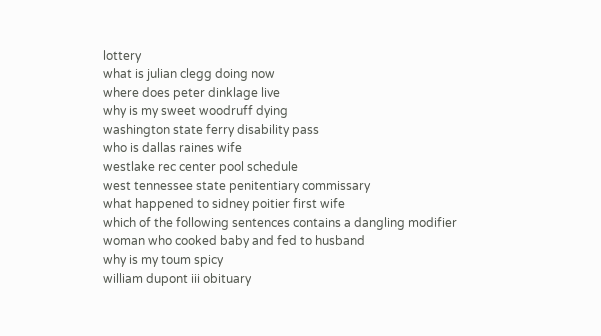lottery
what is julian clegg doing now
where does peter dinklage live
why is my sweet woodruff dying
washington state ferry disability pass
who is dallas raines wife
westlake rec center pool schedule
west tennessee state penitentiary commissary
what happened to sidney poitier first wife
which of the following sentences contains a dangling modifier
woman who cooked baby and fed to husband
why is my toum spicy
william dupont iii obituary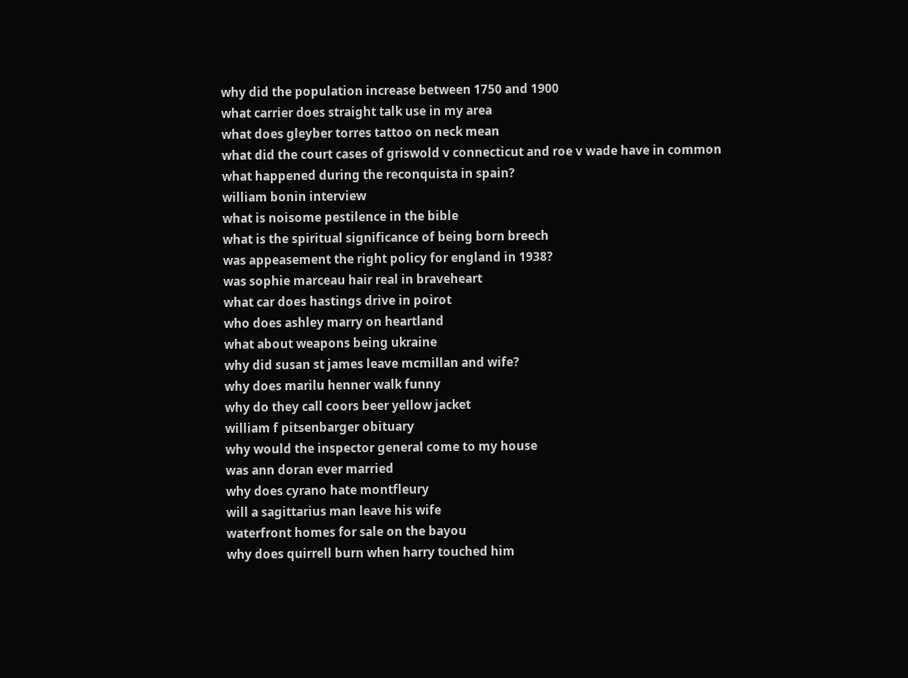why did the population increase between 1750 and 1900
what carrier does straight talk use in my area
what does gleyber torres tattoo on neck mean
what did the court cases of griswold v connecticut and roe v wade have in common
what happened during the reconquista in spain?
william bonin interview
what is noisome pestilence in the bible
what is the spiritual significance of being born breech
was appeasement the right policy for england in 1938?
was sophie marceau hair real in braveheart
what car does hastings drive in poirot
who does ashley marry on heartland
what about weapons being ukraine
why did susan st james leave mcmillan and wife?
why does marilu henner walk funny
why do they call coors beer yellow jacket
william f pitsenbarger obituary
why would the inspector general come to my house
was ann doran ever married
why does cyrano hate montfleury
will a sagittarius man leave his wife
waterfront homes for sale on the bayou
why does quirrell burn when harry touched him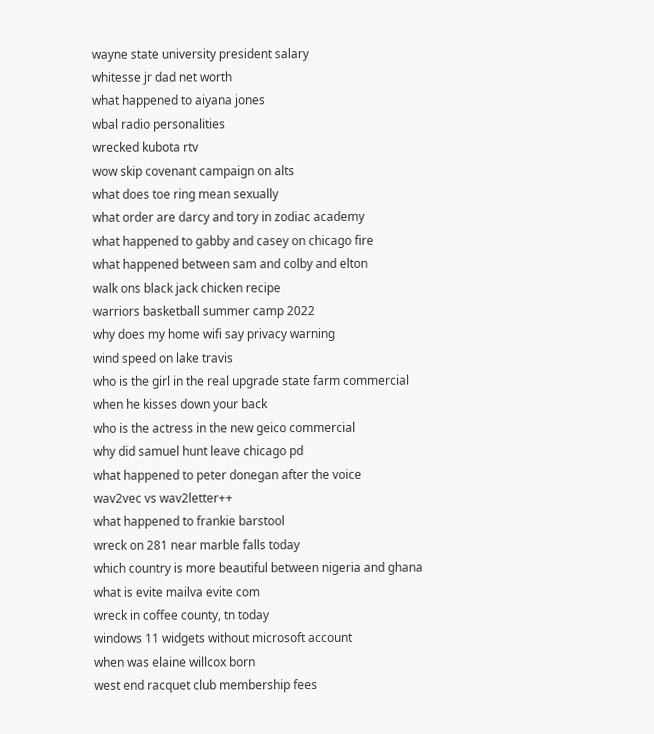wayne state university president salary
whitesse jr dad net worth
what happened to aiyana jones
wbal radio personalities
wrecked kubota rtv
wow skip covenant campaign on alts
what does toe ring mean sexually
what order are darcy and tory in zodiac academy
what happened to gabby and casey on chicago fire
what happened between sam and colby and elton
walk ons black jack chicken recipe
warriors basketball summer camp 2022
why does my home wifi say privacy warning
wind speed on lake travis
who is the girl in the real upgrade state farm commercial
when he kisses down your back
who is the actress in the new geico commercial
why did samuel hunt leave chicago pd
what happened to peter donegan after the voice
wav2vec vs wav2letter++
what happened to frankie barstool
wreck on 281 near marble falls today
which country is more beautiful between nigeria and ghana
what is evite mailva evite com
wreck in coffee county, tn today
windows 11 widgets without microsoft account
when was elaine willcox born
west end racquet club membership fees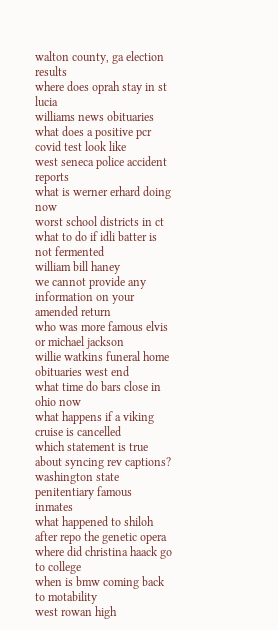walton county, ga election results
where does oprah stay in st lucia
williams news obituaries
what does a positive pcr covid test look like
west seneca police accident reports
what is werner erhard doing now
worst school districts in ct
what to do if idli batter is not fermented
william bill haney
we cannot provide any information on your amended return
who was more famous elvis or michael jackson
willie watkins funeral home obituaries west end
what time do bars close in ohio now
what happens if a viking cruise is cancelled
which statement is true about syncing rev captions?
washington state penitentiary famous inmates
what happened to shiloh after repo the genetic opera
where did christina haack go to college
when is bmw coming back to motability
west rowan high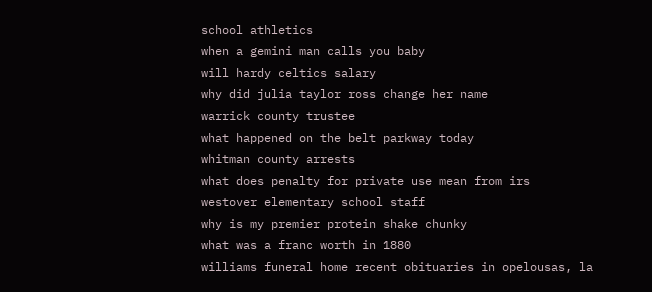school athletics
when a gemini man calls you baby
will hardy celtics salary
why did julia taylor ross change her name
warrick county trustee
what happened on the belt parkway today
whitman county arrests
what does penalty for private use mean from irs
westover elementary school staff
why is my premier protein shake chunky
what was a franc worth in 1880
williams funeral home recent obituaries in opelousas, la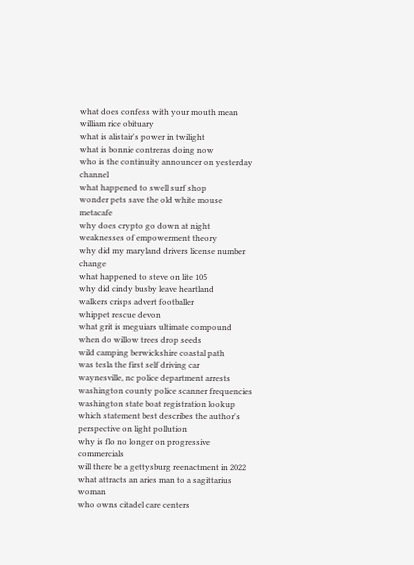what does confess with your mouth mean
william rice obituary
what is alistair's power in twilight
what is bonnie contreras doing now
who is the continuity announcer on yesterday channel
what happened to swell surf shop
wonder pets save the old white mouse metacafe
why does crypto go down at night
weaknesses of empowerment theory
why did my maryland drivers license number change
what happened to steve on lite 105
why did cindy busby leave heartland
walkers crisps advert footballer
whippet rescue devon
what grit is meguiars ultimate compound
when do willow trees drop seeds
wild camping berwickshire coastal path
was tesla the first self driving car
waynesville, nc police department arrests
washington county police scanner frequencies
washington state boat registration lookup
which statement best describes the author's perspective on light pollution
why is flo no longer on progressive commercials
will there be a gettysburg reenactment in 2022
what attracts an aries man to a sagittarius woman
who owns citadel care centers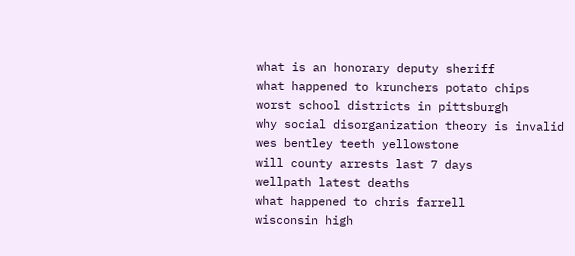what is an honorary deputy sheriff
what happened to krunchers potato chips
worst school districts in pittsburgh
why social disorganization theory is invalid
wes bentley teeth yellowstone
will county arrests last 7 days
wellpath latest deaths
what happened to chris farrell
wisconsin high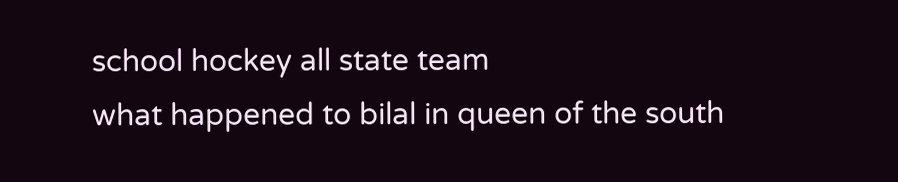school hockey all state team
what happened to bilal in queen of the south